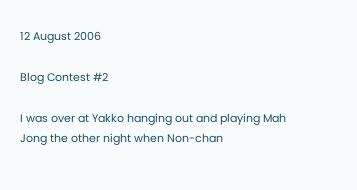12 August 2006

Blog Contest #2

I was over at Yakko hanging out and playing Mah Jong the other night when Non-chan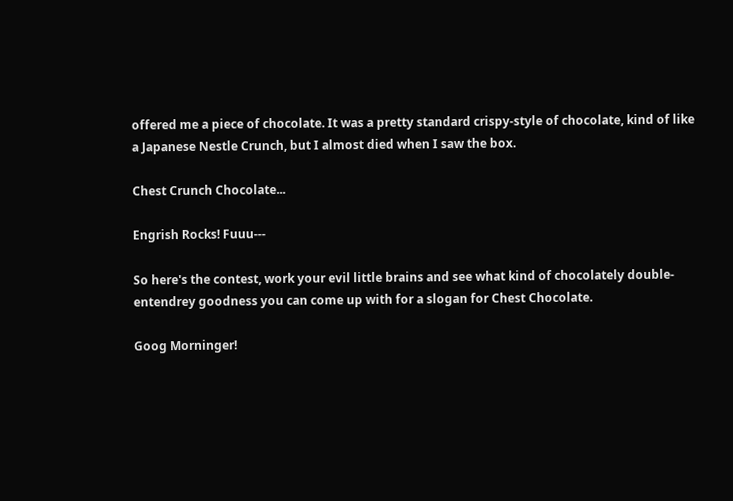offered me a piece of chocolate. It was a pretty standard crispy-style of chocolate, kind of like a Japanese Nestle Crunch, but I almost died when I saw the box.

Chest Crunch Chocolate...

Engrish Rocks! Fuuu---

So here's the contest, work your evil little brains and see what kind of chocolately double-entendrey goodness you can come up with for a slogan for Chest Chocolate.

Goog Morninger!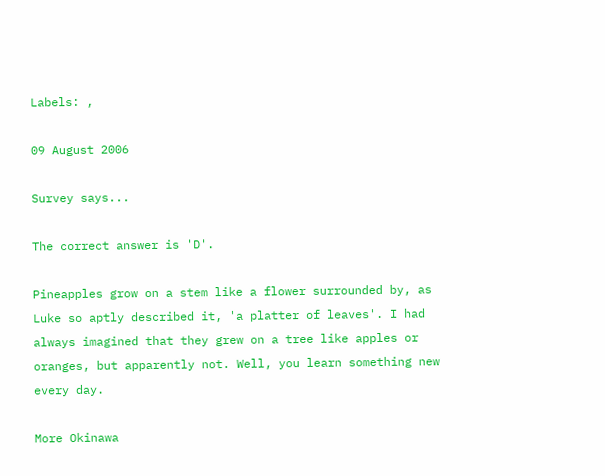Labels: ,

09 August 2006

Survey says...

The correct answer is 'D'.

Pineapples grow on a stem like a flower surrounded by, as Luke so aptly described it, 'a platter of leaves'. I had always imagined that they grew on a tree like apples or oranges, but apparently not. Well, you learn something new every day.

More Okinawa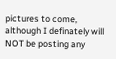pictures to come, although I definately will NOT be posting any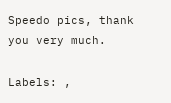Speedo pics, thank you very much.

Labels: ,